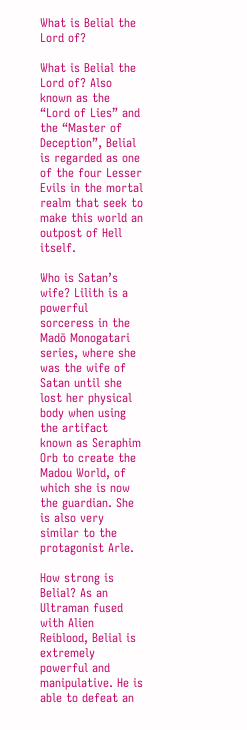What is Belial the Lord of?

What is Belial the Lord of? Also known as the “Lord of Lies” and the “Master of Deception”, Belial is regarded as one of the four Lesser Evils in the mortal realm that seek to make this world an outpost of Hell itself.

Who is Satan’s wife? Lilith is a powerful sorceress in the Madō Monogatari series, where she was the wife of Satan until she lost her physical body when using the artifact known as Seraphim Orb to create the Madou World, of which she is now the guardian. She is also very similar to the protagonist Arle.

How strong is Belial? As an Ultraman fused with Alien Reiblood, Belial is extremely powerful and manipulative. He is able to defeat an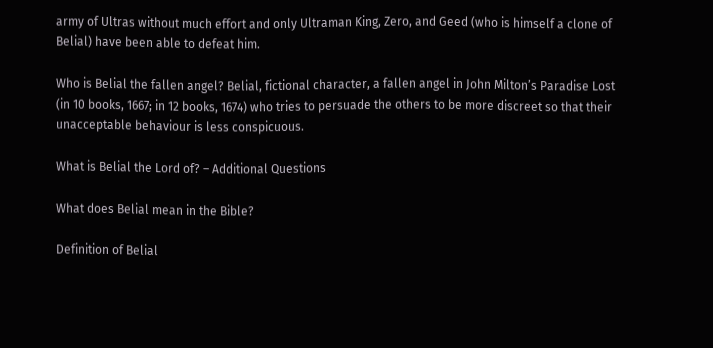army of Ultras without much effort and only Ultraman King, Zero, and Geed (who is himself a clone of Belial) have been able to defeat him.

Who is Belial the fallen angel? Belial, fictional character, a fallen angel in John Milton’s Paradise Lost (in 10 books, 1667; in 12 books, 1674) who tries to persuade the others to be more discreet so that their unacceptable behaviour is less conspicuous.

What is Belial the Lord of? – Additional Questions

What does Belial mean in the Bible?

Definition of Belial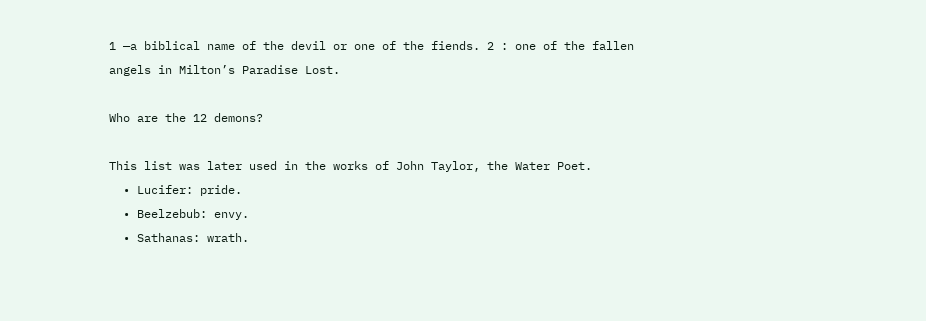1 —a biblical name of the devil or one of the fiends. 2 : one of the fallen angels in Milton’s Paradise Lost.

Who are the 12 demons?

This list was later used in the works of John Taylor, the Water Poet.
  • Lucifer: pride.
  • Beelzebub: envy.
  • Sathanas: wrath.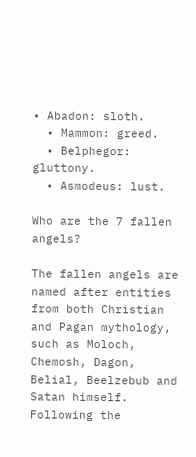• Abadon: sloth.
  • Mammon: greed.
  • Belphegor: gluttony.
  • Asmodeus: lust.

Who are the 7 fallen angels?

The fallen angels are named after entities from both Christian and Pagan mythology, such as Moloch, Chemosh, Dagon, Belial, Beelzebub and Satan himself. Following the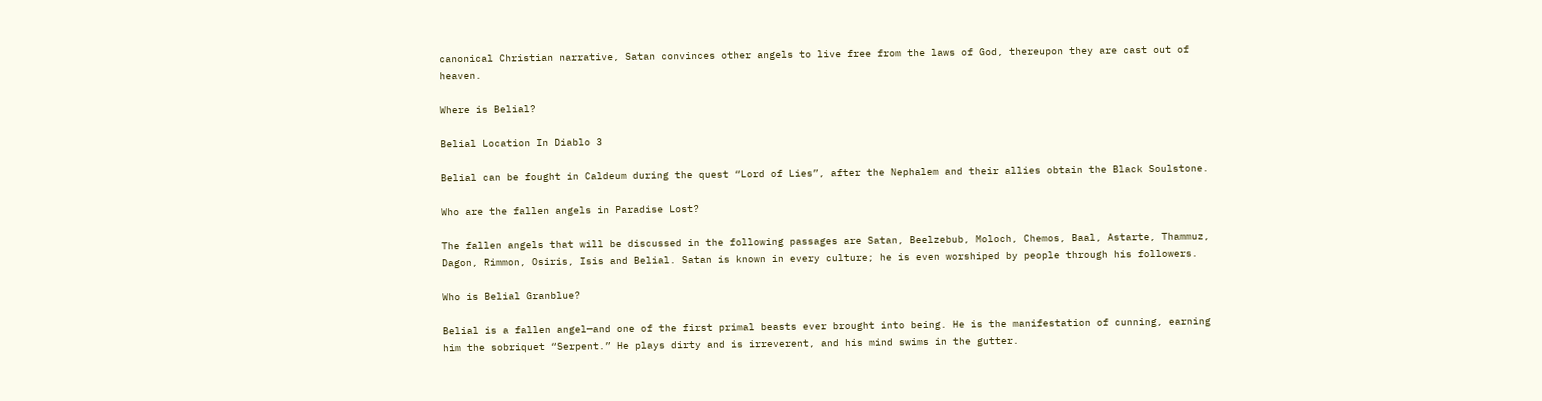canonical Christian narrative, Satan convinces other angels to live free from the laws of God, thereupon they are cast out of heaven.

Where is Belial?

Belial Location In Diablo 3

Belial can be fought in Caldeum during the quest “Lord of Lies”, after the Nephalem and their allies obtain the Black Soulstone.

Who are the fallen angels in Paradise Lost?

The fallen angels that will be discussed in the following passages are Satan, Beelzebub, Moloch, Chemos, Baal, Astarte, Thammuz, Dagon, Rimmon, Osiris, Isis and Belial. Satan is known in every culture; he is even worshiped by people through his followers.

Who is Belial Granblue?

Belial is a fallen angel—and one of the first primal beasts ever brought into being. He is the manifestation of cunning, earning him the sobriquet “Serpent.” He plays dirty and is irreverent, and his mind swims in the gutter.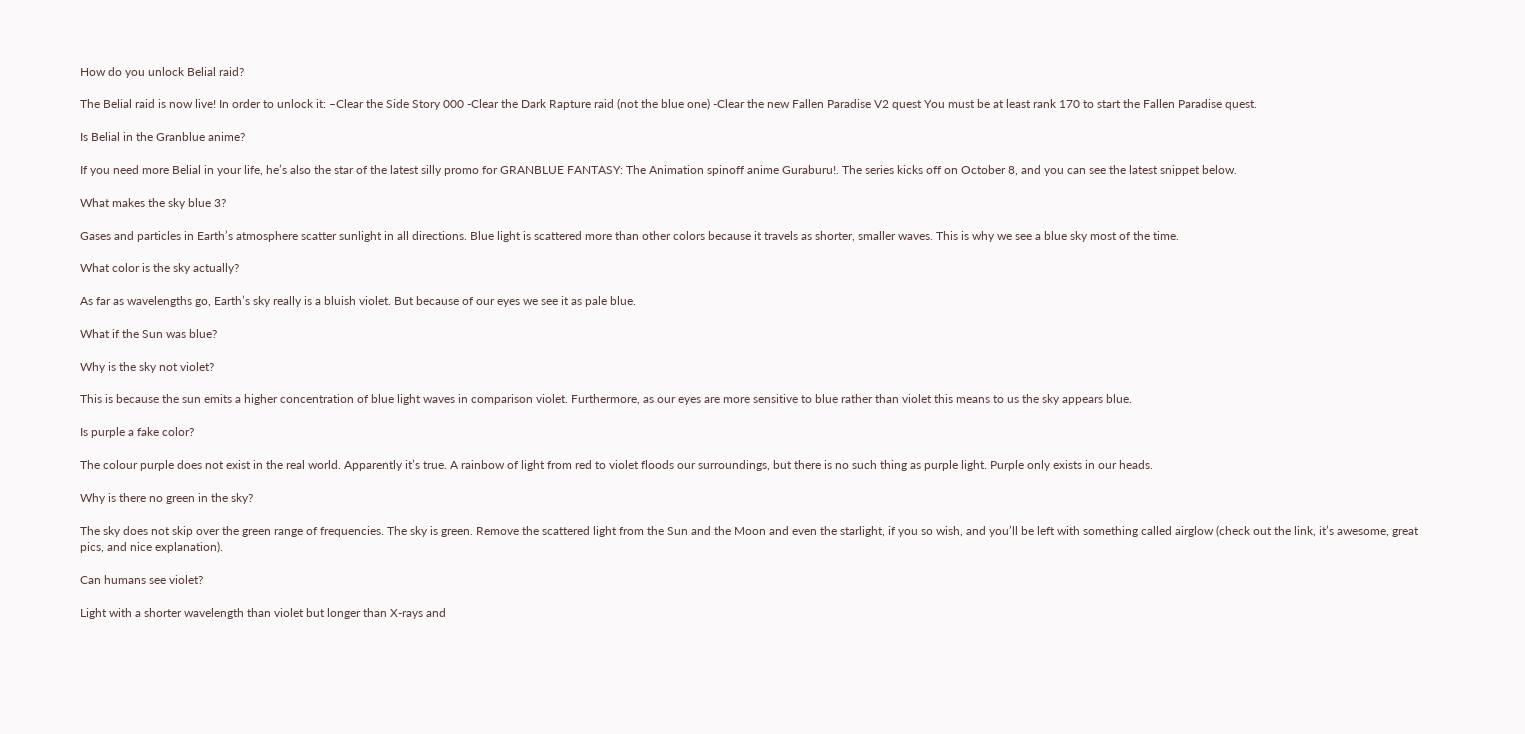How do you unlock Belial raid?

The Belial raid is now live! In order to unlock it: –Clear the Side Story 000 -Clear the Dark Rapture raid (not the blue one) -Clear the new Fallen Paradise V2 quest You must be at least rank 170 to start the Fallen Paradise quest.

Is Belial in the Granblue anime?

If you need more Belial in your life, he’s also the star of the latest silly promo for GRANBLUE FANTASY: The Animation spinoff anime Guraburu!. The series kicks off on October 8, and you can see the latest snippet below.

What makes the sky blue 3?

Gases and particles in Earth’s atmosphere scatter sunlight in all directions. Blue light is scattered more than other colors because it travels as shorter, smaller waves. This is why we see a blue sky most of the time.

What color is the sky actually?

As far as wavelengths go, Earth’s sky really is a bluish violet. But because of our eyes we see it as pale blue.

What if the Sun was blue?

Why is the sky not violet?

This is because the sun emits a higher concentration of blue light waves in comparison violet. Furthermore, as our eyes are more sensitive to blue rather than violet this means to us the sky appears blue.

Is purple a fake color?

The colour purple does not exist in the real world. Apparently it’s true. A rainbow of light from red to violet floods our surroundings, but there is no such thing as purple light. Purple only exists in our heads.

Why is there no green in the sky?

The sky does not skip over the green range of frequencies. The sky is green. Remove the scattered light from the Sun and the Moon and even the starlight, if you so wish, and you’ll be left with something called airglow (check out the link, it’s awesome, great pics, and nice explanation).

Can humans see violet?

Light with a shorter wavelength than violet but longer than X-rays and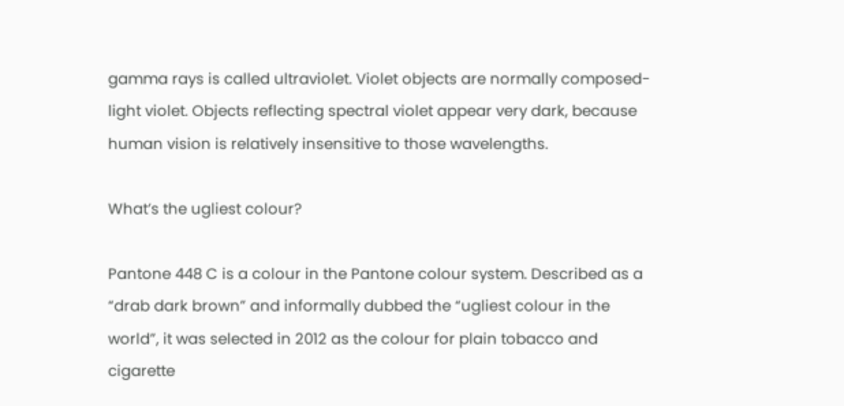gamma rays is called ultraviolet. Violet objects are normally composed-light violet. Objects reflecting spectral violet appear very dark, because human vision is relatively insensitive to those wavelengths.

What’s the ugliest colour?

Pantone 448 C is a colour in the Pantone colour system. Described as a “drab dark brown” and informally dubbed the “ugliest colour in the world”, it was selected in 2012 as the colour for plain tobacco and cigarette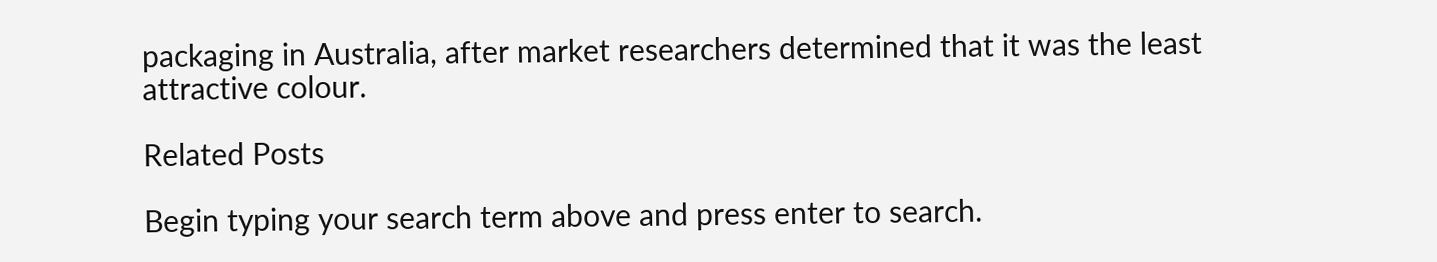packaging in Australia, after market researchers determined that it was the least attractive colour.

Related Posts

Begin typing your search term above and press enter to search.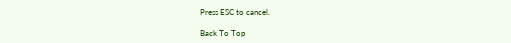Press ESC to cancel.

Back To Top